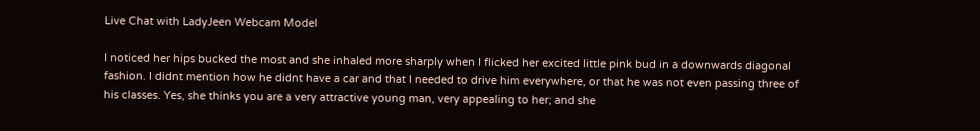Live Chat with LadyJeen Webcam Model

I noticed her hips bucked the most and she inhaled more sharply when I flicked her excited little pink bud in a downwards diagonal fashion. I didnt mention how he didnt have a car and that I needed to drive him everywhere, or that he was not even passing three of his classes. Yes, she thinks you are a very attractive young man, very appealing to her; and she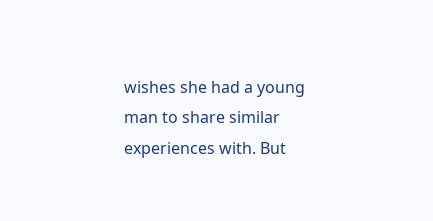wishes she had a young man to share similar experiences with. But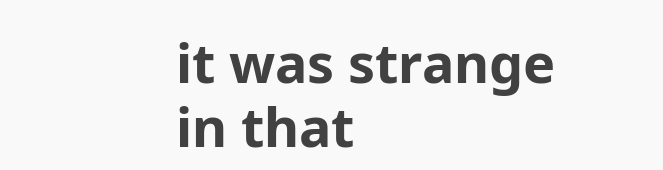it was strange in that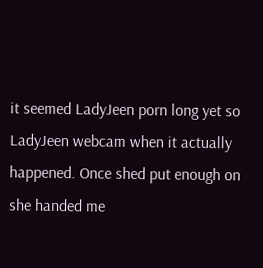it seemed LadyJeen porn long yet so LadyJeen webcam when it actually happened. Once shed put enough on she handed me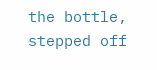the bottle, stepped off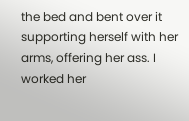the bed and bent over it supporting herself with her arms, offering her ass. I worked her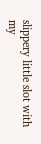slippery little slot with my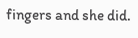fingers and she did.